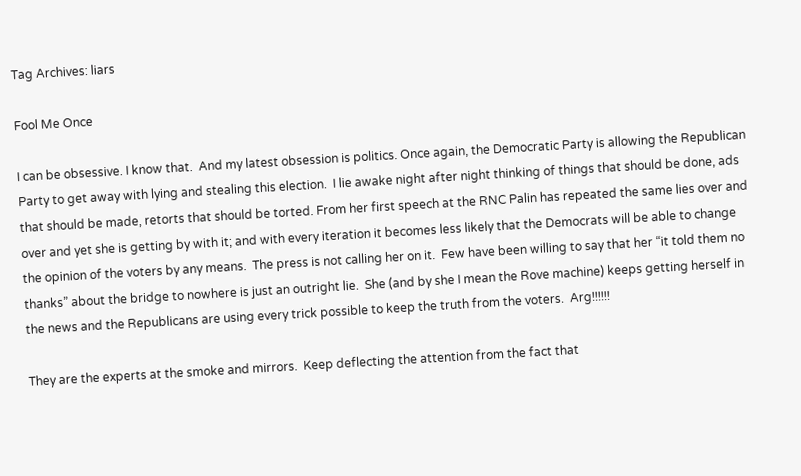Tag Archives: liars

Fool Me Once

I can be obsessive. I know that.  And my latest obsession is politics. Once again, the Democratic Party is allowing the Republican Party to get away with lying and stealing this election.  I lie awake night after night thinking of things that should be done, ads that should be made, retorts that should be torted. From her first speech at the RNC Palin has repeated the same lies over and over and yet she is getting by with it; and with every iteration it becomes less likely that the Democrats will be able to change the opinion of the voters by any means.  The press is not calling her on it.  Few have been willing to say that her “it told them no thanks” about the bridge to nowhere is just an outright lie.  She (and by she I mean the Rove machine) keeps getting herself in the news and the Republicans are using every trick possible to keep the truth from the voters.  Arg!!!!!!

They are the experts at the smoke and mirrors.  Keep deflecting the attention from the fact that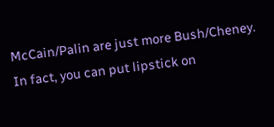McCain/Palin are just more Bush/Cheney.  In fact, you can put lipstick on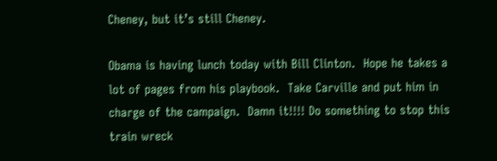Cheney, but it’s still Cheney.

Obama is having lunch today with Bill Clinton.  Hope he takes a lot of pages from his playbook.  Take Carville and put him in charge of the campaign.  Damn it!!!! Do something to stop this  train wreck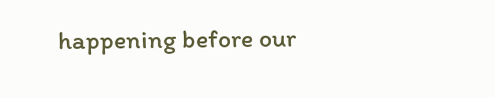happening before our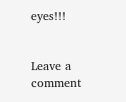eyes!!!


Leave a comment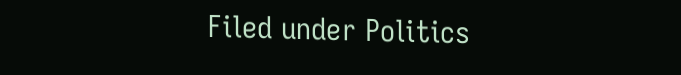Filed under Politics